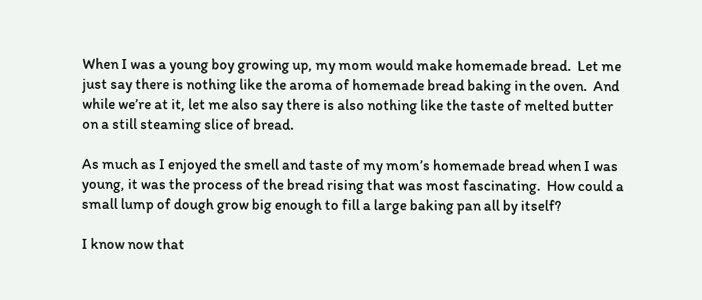When I was a young boy growing up, my mom would make homemade bread.  Let me just say there is nothing like the aroma of homemade bread baking in the oven.  And while we’re at it, let me also say there is also nothing like the taste of melted butter on a still steaming slice of bread.

As much as I enjoyed the smell and taste of my mom’s homemade bread when I was young, it was the process of the bread rising that was most fascinating.  How could a small lump of dough grow big enough to fill a large baking pan all by itself?

I know now that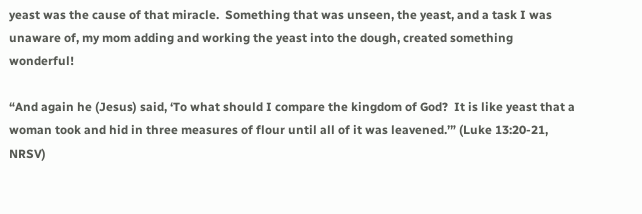yeast was the cause of that miracle.  Something that was unseen, the yeast, and a task I was unaware of, my mom adding and working the yeast into the dough, created something wonderful!

“And again he (Jesus) said, ‘To what should I compare the kingdom of God?  It is like yeast that a woman took and hid in three measures of flour until all of it was leavened.’” (Luke 13:20-21, NRSV)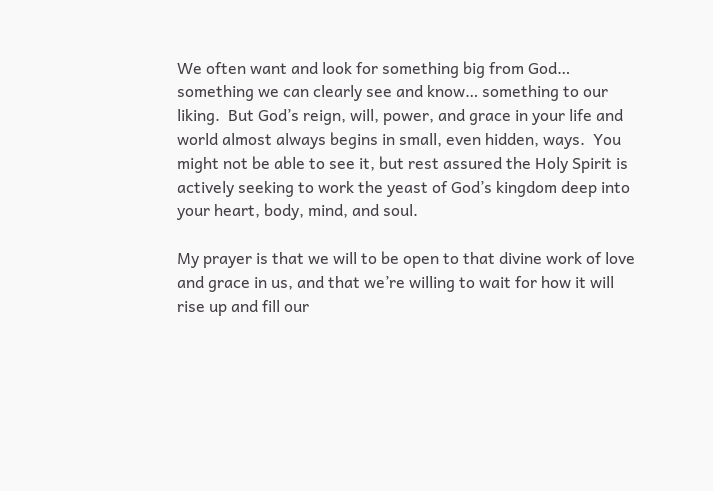We often want and look for something big from God… something we can clearly see and know… something to our liking.  But God’s reign, will, power, and grace in your life and world almost always begins in small, even hidden, ways.  You might not be able to see it, but rest assured the Holy Spirit is actively seeking to work the yeast of God’s kingdom deep into your heart, body, mind, and soul.

My prayer is that we will to be open to that divine work of love and grace in us, and that we’re willing to wait for how it will rise up and fill our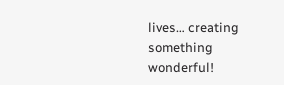lives… creating something wonderful!